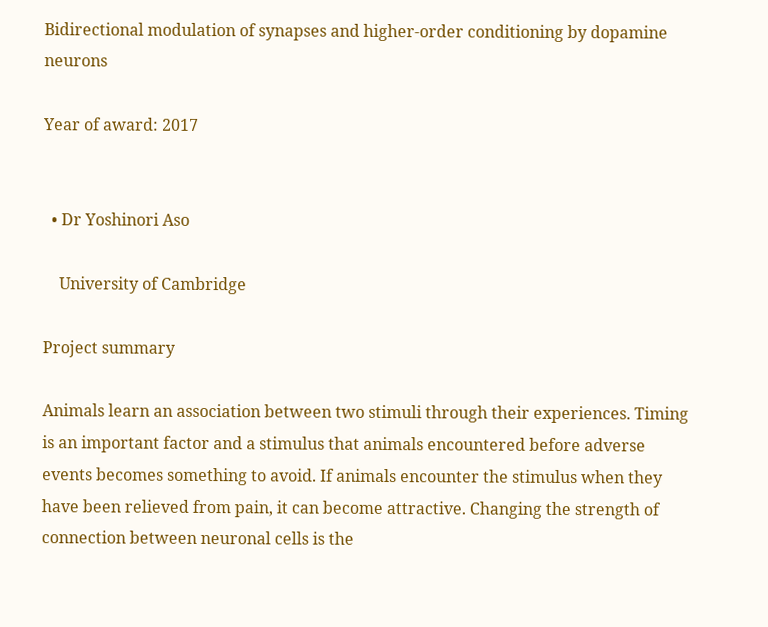Bidirectional modulation of synapses and higher-order conditioning by dopamine neurons

Year of award: 2017


  • Dr Yoshinori Aso

    University of Cambridge

Project summary

Animals learn an association between two stimuli through their experiences. Timing is an important factor and a stimulus that animals encountered before adverse events becomes something to avoid. If animals encounter the stimulus when they have been relieved from pain, it can become attractive. Changing the strength of connection between neuronal cells is the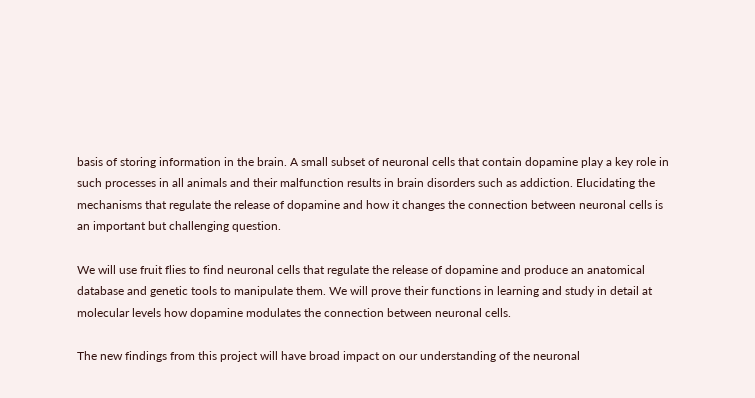basis of storing information in the brain. A small subset of neuronal cells that contain dopamine play a key role in such processes in all animals and their malfunction results in brain disorders such as addiction. Elucidating the mechanisms that regulate the release of dopamine and how it changes the connection between neuronal cells is an important but challenging question.

We will use fruit flies to find neuronal cells that regulate the release of dopamine and produce an anatomical database and genetic tools to manipulate them. We will prove their functions in learning and study in detail at molecular levels how dopamine modulates the connection between neuronal cells.

The new findings from this project will have broad impact on our understanding of the neuronal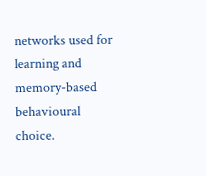networks used for learning and memory-based behavioural choice.